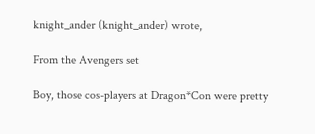knight_ander (knight_ander) wrote,

From the Avengers set

Boy, those cos-players at Dragon*Con were pretty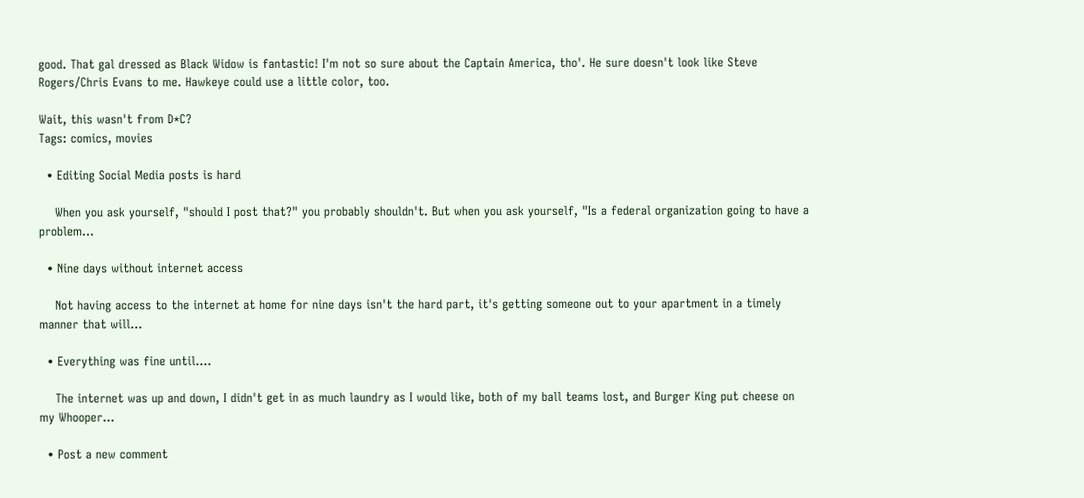good. That gal dressed as Black Widow is fantastic! I'm not so sure about the Captain America, tho'. He sure doesn't look like Steve Rogers/Chris Evans to me. Hawkeye could use a little color, too.

Wait, this wasn't from D*C?
Tags: comics, movies

  • Editing Social Media posts is hard

    When you ask yourself, "should I post that?" you probably shouldn't. But when you ask yourself, "Is a federal organization going to have a problem…

  • Nine days without internet access

    Not having access to the internet at home for nine days isn't the hard part, it's getting someone out to your apartment in a timely manner that will…

  • Everything was fine until....

    The internet was up and down, I didn't get in as much laundry as I would like, both of my ball teams lost, and Burger King put cheese on my Whooper…

  • Post a new comment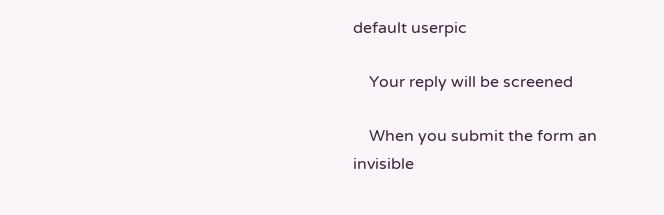default userpic

    Your reply will be screened

    When you submit the form an invisible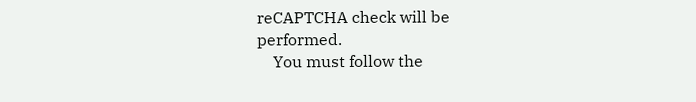reCAPTCHA check will be performed.
    You must follow the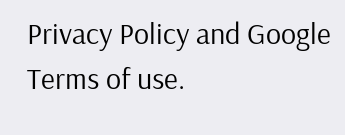Privacy Policy and Google Terms of use.